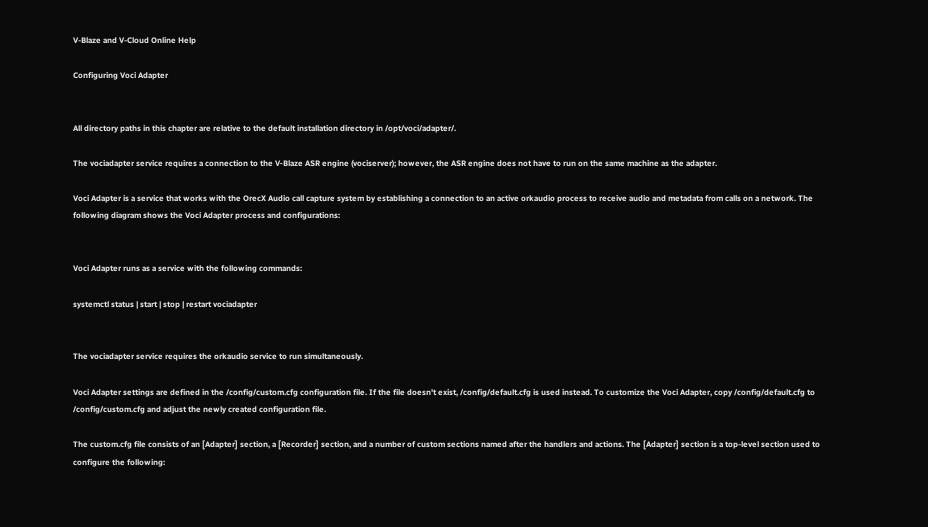V-Blaze and V-Cloud Online Help

Configuring Voci Adapter


All directory paths in this chapter are relative to the default installation directory in /opt/voci/adapter/.

The vociadapter service requires a connection to the V‑Blaze ASR engine (vociserver); however, the ASR engine does not have to run on the same machine as the adapter.

Voci Adapter is a service that works with the OrecX Audio call capture system by establishing a connection to an active orkaudio process to receive audio and metadata from calls on a network. The following diagram shows the Voci Adapter process and configurations:


Voci Adapter runs as a service with the following commands:

systemctl status | start | stop | restart vociadapter


The vociadapter service requires the orkaudio service to run simultaneously.

Voci Adapter settings are defined in the /config/custom.cfg configuration file. If the file doesn't exist, /config/default.cfg is used instead. To customize the Voci Adapter, copy /config/default.cfg to /config/custom.cfg and adjust the newly created configuration file.

The custom.cfg file consists of an [Adapter] section, a [Recorder] section, and a number of custom sections named after the handlers and actions. The [Adapter] section is a top-level section used to configure the following: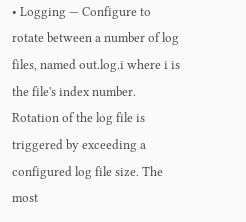• Logging — Configure to rotate between a number of log files, named out.log.i where i is the file's index number. Rotation of the log file is triggered by exceeding a configured log file size. The most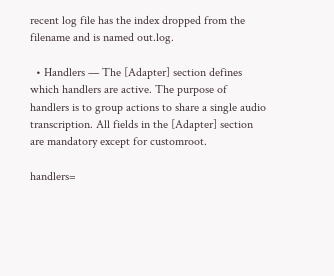recent log file has the index dropped from the filename and is named out.log.

  • Handlers — The [Adapter] section defines which handlers are active. The purpose of handlers is to group actions to share a single audio transcription. All fields in the [Adapter] section are mandatory except for customroot.

handlers=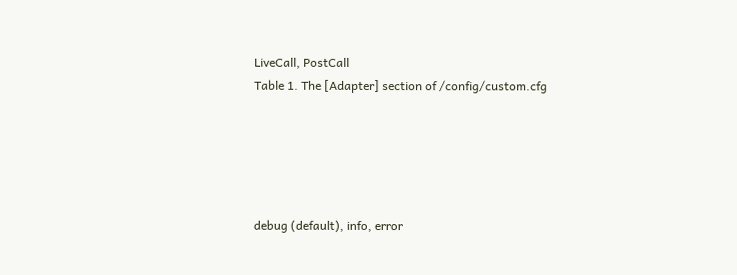LiveCall, PostCall
Table 1. The [Adapter] section of /config/custom.cfg





debug (default), info, error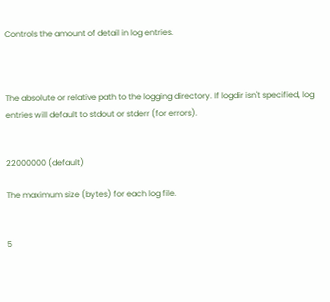Controls the amount of detail in log entries.



The absolute or relative path to the logging directory. If logdir isn't specified, log entries will default to stdout or stderr (for errors).


22000000 (default)

The maximum size (bytes) for each log file.


5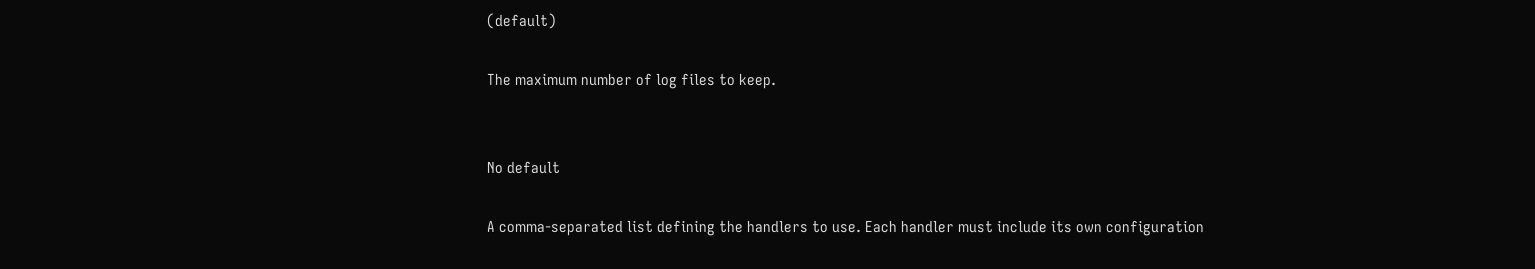(default)

The maximum number of log files to keep.


No default

A comma-separated list defining the handlers to use. Each handler must include its own configuration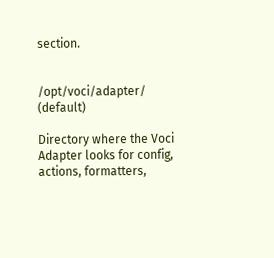section.


/opt/voci/adapter/ (default)

Directory where the Voci Adapter looks for config, actions, formatters,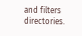and filters directories.